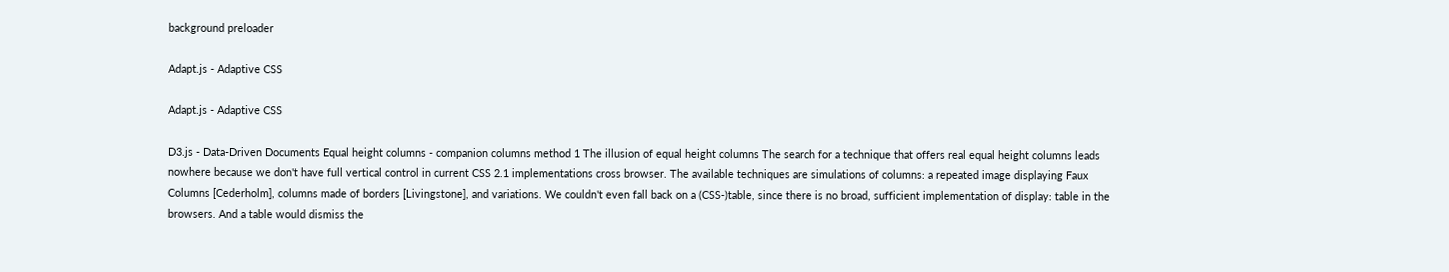background preloader

Adapt.js - Adaptive CSS

Adapt.js - Adaptive CSS

D3.js - Data-Driven Documents Equal height columns - companion columns method 1 The illusion of equal height columns The search for a technique that offers real equal height columns leads nowhere because we don't have full vertical control in current CSS 2.1 implementations cross browser. The available techniques are simulations of columns: a repeated image displaying Faux Columns [Cederholm], columns made of borders [Livingstone], and variations. We couldn't even fall back on a (CSS-)table, since there is no broad, sufficient implementation of display: table in the browsers. And a table would dismiss the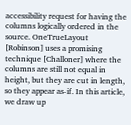accessibility request for having the columns logically ordered in the source. OneTrueLayout [Robinson] uses a promising technique [Challoner] where the columns are still not equal in height, but they are cut in length, so they appear as-if. In this article, we draw up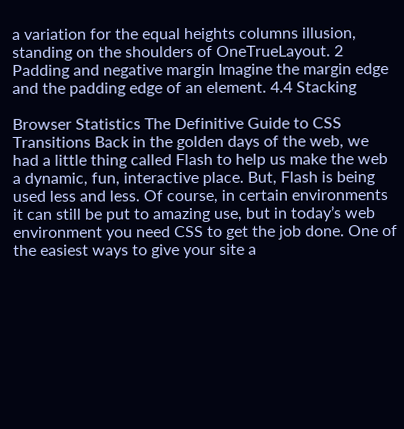a variation for the equal heights columns illusion, standing on the shoulders of OneTrueLayout. 2 Padding and negative margin Imagine the margin edge and the padding edge of an element. 4.4 Stacking

Browser Statistics The Definitive Guide to CSS Transitions Back in the golden days of the web, we had a little thing called Flash to help us make the web a dynamic, fun, interactive place. But, Flash is being used less and less. Of course, in certain environments it can still be put to amazing use, but in today’s web environment you need CSS to get the job done. One of the easiest ways to give your site a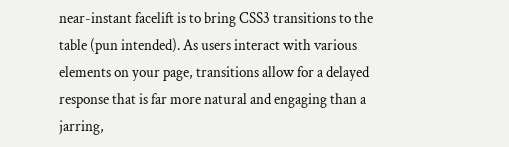near-instant facelift is to bring CSS3 transitions to the table (pun intended). As users interact with various elements on your page, transitions allow for a delayed response that is far more natural and engaging than a jarring,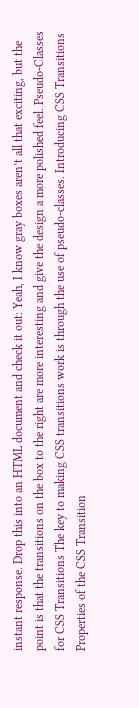instant response. Drop this into an HTML document and check it out: Yeah, I know gray boxes aren’t all that exciting, but the point is that the transitions on the box to the right are more interesting and give the design a more polished feel. Pseudo-Classes for CSS Transitions The key to making CSS transitions work is through the use of pseudo-classes. Introducing CSS Transitions Properties of the CSS Transition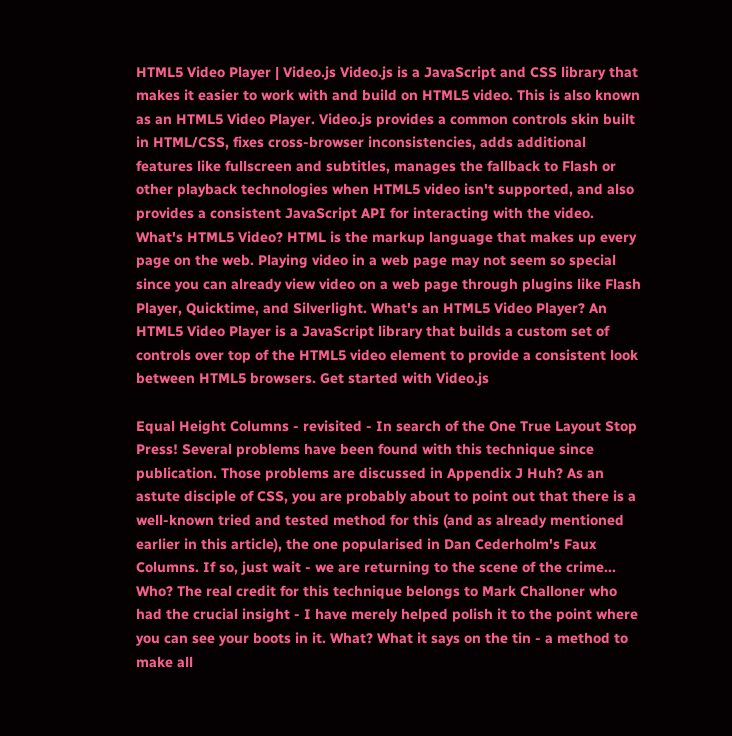HTML5 Video Player | Video.js Video.js is a JavaScript and CSS library that makes it easier to work with and build on HTML5 video. This is also known as an HTML5 Video Player. Video.js provides a common controls skin built in HTML/CSS, fixes cross-browser inconsistencies, adds additional features like fullscreen and subtitles, manages the fallback to Flash or other playback technologies when HTML5 video isn't supported, and also provides a consistent JavaScript API for interacting with the video. What's HTML5 Video? HTML is the markup language that makes up every page on the web. Playing video in a web page may not seem so special since you can already view video on a web page through plugins like Flash Player, Quicktime, and Silverlight. What's an HTML5 Video Player? An HTML5 Video Player is a JavaScript library that builds a custom set of controls over top of the HTML5 video element to provide a consistent look between HTML5 browsers. Get started with Video.js

Equal Height Columns - revisited - In search of the One True Layout Stop Press! Several problems have been found with this technique since publication. Those problems are discussed in Appendix J Huh? As an astute disciple of CSS, you are probably about to point out that there is a well-known tried and tested method for this (and as already mentioned earlier in this article), the one popularised in Dan Cederholm's Faux Columns. If so, just wait - we are returning to the scene of the crime... Who? The real credit for this technique belongs to Mark Challoner who had the crucial insight - I have merely helped polish it to the point where you can see your boots in it. What? What it says on the tin - a method to make all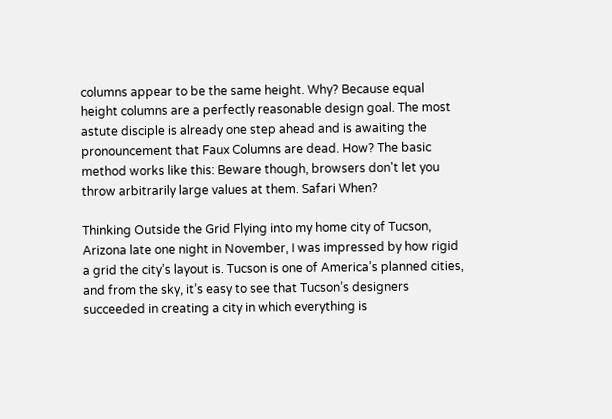columns appear to be the same height. Why? Because equal height columns are a perfectly reasonable design goal. The most astute disciple is already one step ahead and is awaiting the pronouncement that Faux Columns are dead. How? The basic method works like this: Beware though, browsers don't let you throw arbitrarily large values at them. Safari When?

Thinking Outside the Grid Flying into my home city of Tucson, Arizona late one night in November, I was impressed by how rigid a grid the city’s layout is. Tucson is one of America’s planned cities, and from the sky, it’s easy to see that Tucson’s designers succeeded in creating a city in which everything is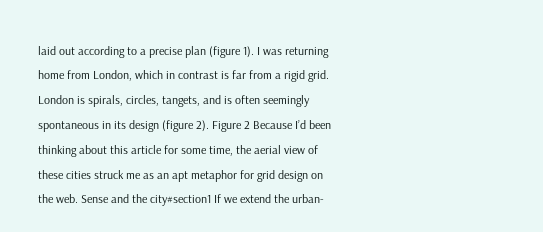laid out according to a precise plan (figure 1). I was returning home from London, which in contrast is far from a rigid grid. London is spirals, circles, tangets, and is often seemingly spontaneous in its design (figure 2). Figure 2 Because I’d been thinking about this article for some time, the aerial view of these cities struck me as an apt metaphor for grid design on the web. Sense and the city#section1 If we extend the urban-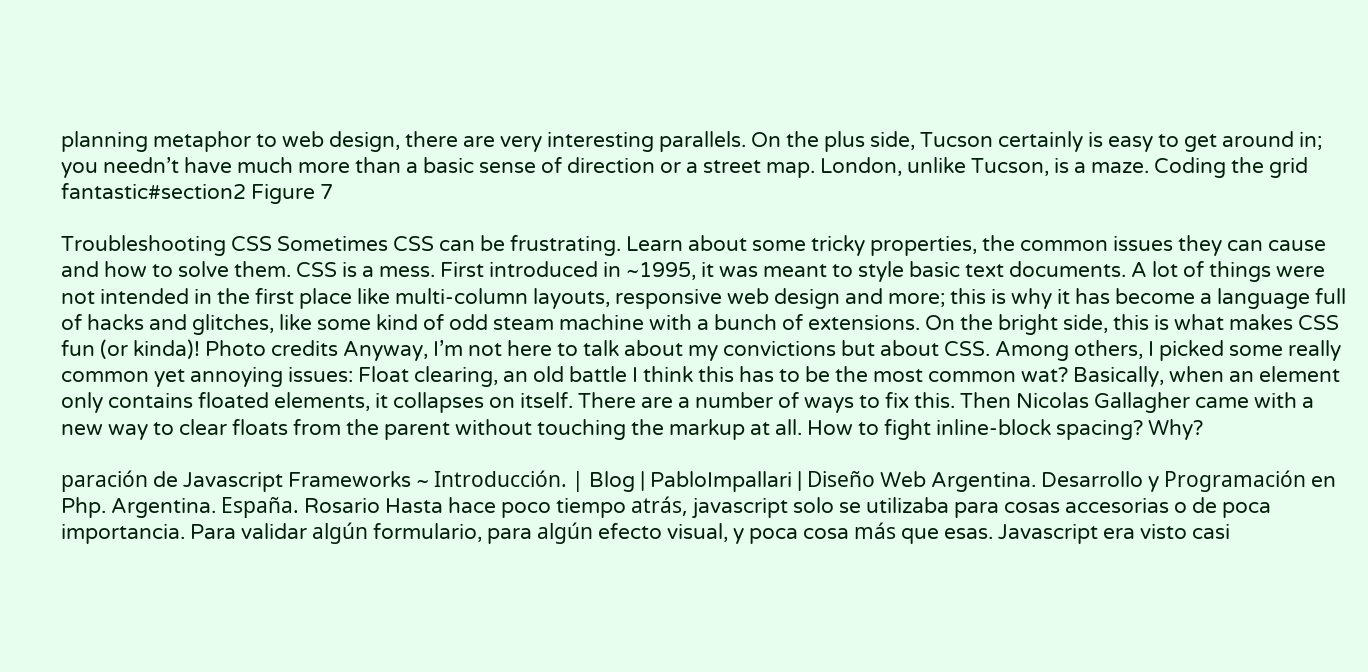planning metaphor to web design, there are very interesting parallels. On the plus side, Tucson certainly is easy to get around in; you needn’t have much more than a basic sense of direction or a street map. London, unlike Tucson, is a maze. Coding the grid fantastic#section2 Figure 7

Troubleshooting CSS Sometimes CSS can be frustrating. Learn about some tricky properties, the common issues they can cause and how to solve them. CSS is a mess. First introduced in ~1995, it was meant to style basic text documents. A lot of things were not intended in the first place like multi-column layouts, responsive web design and more; this is why it has become a language full of hacks and glitches, like some kind of odd steam machine with a bunch of extensions. On the bright side, this is what makes CSS fun (or kinda)! Photo credits Anyway, I’m not here to talk about my convictions but about CSS. Among others, I picked some really common yet annoying issues: Float clearing, an old battle I think this has to be the most common wat? Basically, when an element only contains floated elements, it collapses on itself. There are a number of ways to fix this. Then Nicolas Gallagher came with a new way to clear floats from the parent without touching the markup at all. How to fight inline-block spacing? Why?

paración de Javascript Frameworks ~ Introducción. | Blog | PabloImpallari | Diseño Web Argentina. Desarrollo y Programación en Php. Argentina. España. Rosario Hasta hace poco tiempo atrás, javascript solo se utilizaba para cosas accesorias o de poca importancia. Para validar algún formulario, para algún efecto visual, y poca cosa más que esas. Javascript era visto casi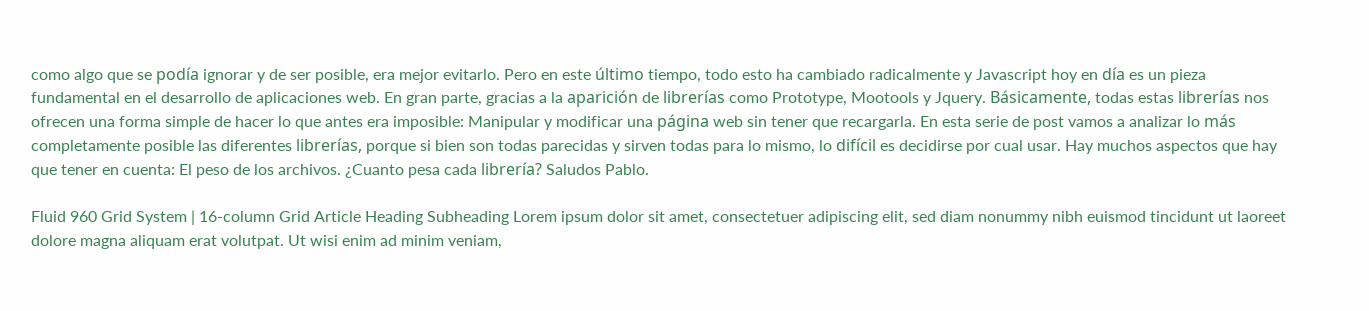como algo que se podía ignorar y de ser posible, era mejor evitarlo. Pero en este último tiempo, todo esto ha cambiado radicalmente y Javascript hoy en día es un pieza fundamental en el desarrollo de aplicaciones web. En gran parte, gracias a la aparición de librerías como Prototype, Mootools y Jquery. Básicamente, todas estas librerías nos ofrecen una forma simple de hacer lo que antes era imposible: Manipular y modificar una página web sin tener que recargarla. En esta serie de post vamos a analizar lo más completamente posible las diferentes librerías, porque si bien son todas parecidas y sirven todas para lo mismo, lo difícil es decidirse por cual usar. Hay muchos aspectos que hay que tener en cuenta: El peso de los archivos. ¿Cuanto pesa cada librería? Saludos Pablo.

Fluid 960 Grid System | 16-column Grid Article Heading Subheading Lorem ipsum dolor sit amet, consectetuer adipiscing elit, sed diam nonummy nibh euismod tincidunt ut laoreet dolore magna aliquam erat volutpat. Ut wisi enim ad minim veniam,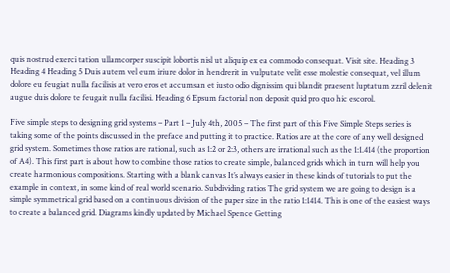quis nostrud exerci tation ullamcorper suscipit lobortis nisl ut aliquip ex ea commodo consequat. Visit site. Heading 3 Heading 4 Heading 5 Duis autem vel eum iriure dolor in hendrerit in vulputate velit esse molestie consequat, vel illum dolore eu feugiat nulla facilisis at vero eros et accumsan et iusto odio dignissim qui blandit praesent luptatum zzril delenit augue duis dolore te feugait nulla facilisi. Heading 6 Epsum factorial non deposit quid pro quo hic escorol.

Five simple steps to designing grid systems – Part 1 – July 4th, 2005 – The first part of this Five Simple Steps series is taking some of the points discussed in the preface and putting it to practice. Ratios are at the core of any well designed grid system. Sometimes those ratios are rational, such as 1:2 or 2:3, others are irrational such as the 1:1.414 (the proportion of A4). This first part is about how to combine those ratios to create simple, balanced grids which in turn will help you create harmonious compositions. Starting with a blank canvas It’s always easier in these kinds of tutorials to put the example in context, in some kind of real world scenario. Subdividing ratios The grid system we are going to design is a simple symmetrical grid based on a continuous division of the paper size in the ratio 1:1414. This is one of the easiest ways to create a balanced grid. Diagrams kindly updated by Michael Spence Getting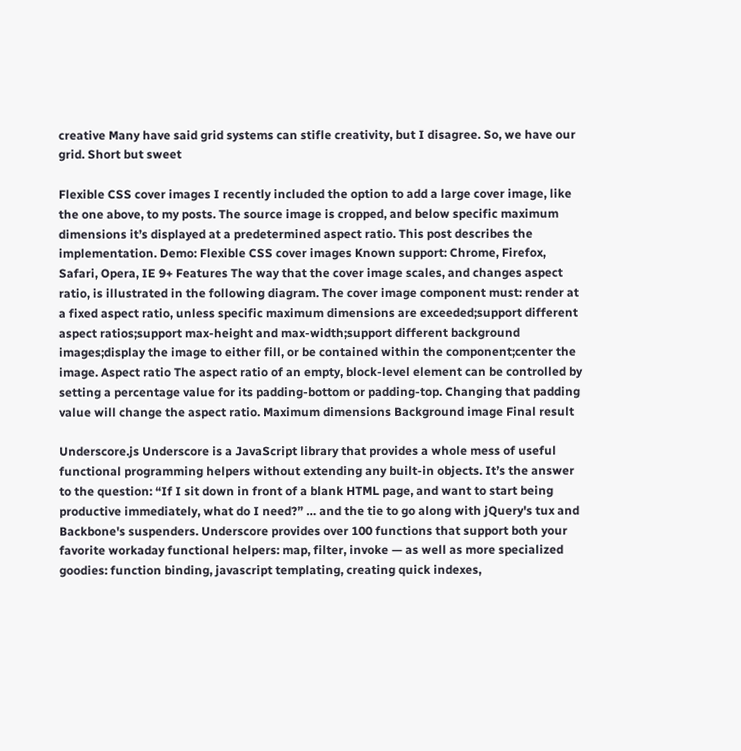creative Many have said grid systems can stifle creativity, but I disagree. So, we have our grid. Short but sweet

Flexible CSS cover images I recently included the option to add a large cover image, like the one above, to my posts. The source image is cropped, and below specific maximum dimensions it’s displayed at a predetermined aspect ratio. This post describes the implementation. Demo: Flexible CSS cover images Known support: Chrome, Firefox, Safari, Opera, IE 9+ Features The way that the cover image scales, and changes aspect ratio, is illustrated in the following diagram. The cover image component must: render at a fixed aspect ratio, unless specific maximum dimensions are exceeded;support different aspect ratios;support max-height and max-width;support different background images;display the image to either fill, or be contained within the component;center the image. Aspect ratio The aspect ratio of an empty, block-level element can be controlled by setting a percentage value for its padding-bottom or padding-top. Changing that padding value will change the aspect ratio. Maximum dimensions Background image Final result

Underscore.js Underscore is a JavaScript library that provides a whole mess of useful functional programming helpers without extending any built-in objects. It’s the answer to the question: “If I sit down in front of a blank HTML page, and want to start being productive immediately, what do I need?” … and the tie to go along with jQuery's tux and Backbone's suspenders. Underscore provides over 100 functions that support both your favorite workaday functional helpers: map, filter, invoke — as well as more specialized goodies: function binding, javascript templating, creating quick indexes,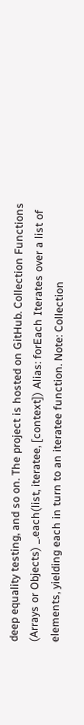deep equality testing, and so on. The project is hosted on GitHub. Collection Functions (Arrays or Objects) _.each(list, iteratee, [context]) Alias: forEach Iterates over a list of elements, yielding each in turn to an iteratee function. Note: Collection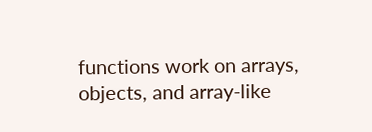functions work on arrays, objects, and array-like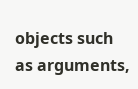objects such as arguments,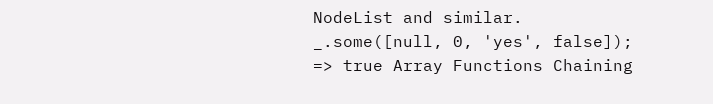NodeList and similar. _.some([null, 0, 'yes', false]); => true Array Functions Chaining